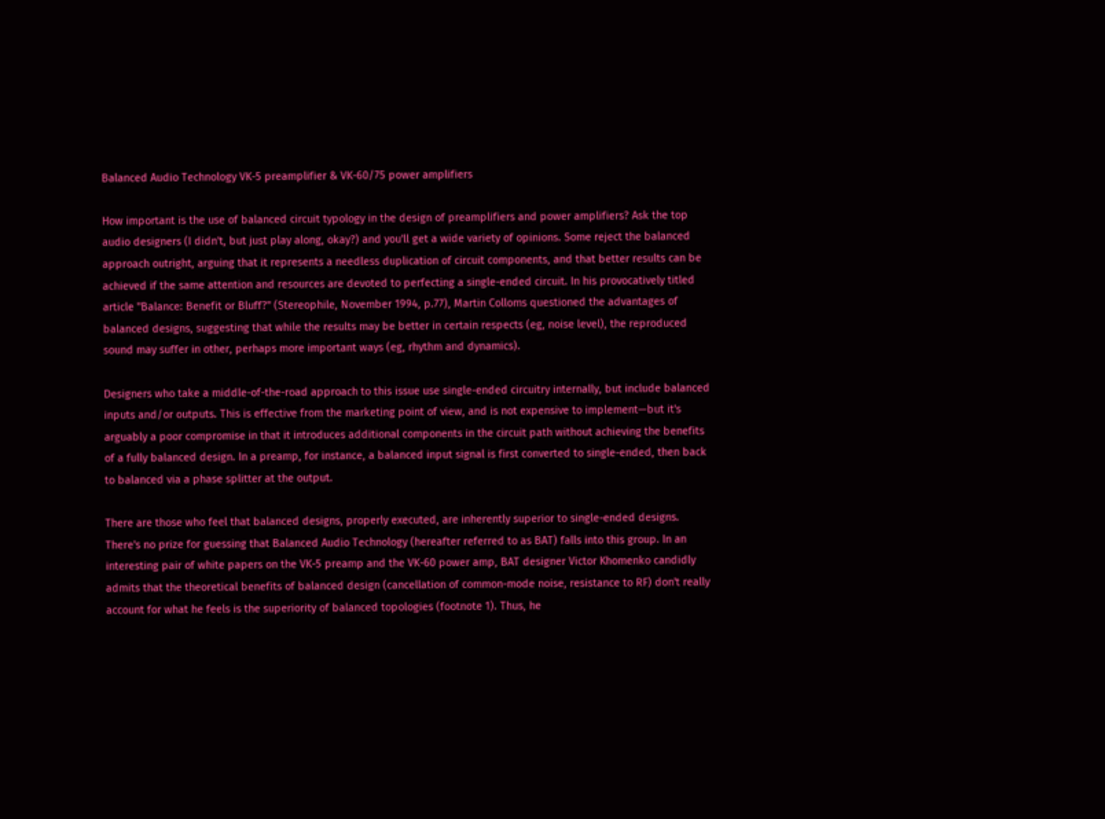Balanced Audio Technology VK-5 preamplifier & VK-60/75 power amplifiers

How important is the use of balanced circuit typology in the design of preamplifiers and power amplifiers? Ask the top audio designers (I didn't, but just play along, okay?) and you'll get a wide variety of opinions. Some reject the balanced approach outright, arguing that it represents a needless duplication of circuit components, and that better results can be achieved if the same attention and resources are devoted to perfecting a single-ended circuit. In his provocatively titled article "Balance: Benefit or Bluff?" (Stereophile, November 1994, p.77), Martin Colloms questioned the advantages of balanced designs, suggesting that while the results may be better in certain respects (eg, noise level), the reproduced sound may suffer in other, perhaps more important ways (eg, rhythm and dynamics).

Designers who take a middle-of-the-road approach to this issue use single-ended circuitry internally, but include balanced inputs and/or outputs. This is effective from the marketing point of view, and is not expensive to implement—but it's arguably a poor compromise in that it introduces additional components in the circuit path without achieving the benefits of a fully balanced design. In a preamp, for instance, a balanced input signal is first converted to single-ended, then back to balanced via a phase splitter at the output.

There are those who feel that balanced designs, properly executed, are inherently superior to single-ended designs. There's no prize for guessing that Balanced Audio Technology (hereafter referred to as BAT) falls into this group. In an interesting pair of white papers on the VK-5 preamp and the VK-60 power amp, BAT designer Victor Khomenko candidly admits that the theoretical benefits of balanced design (cancellation of common-mode noise, resistance to RF) don't really account for what he feels is the superiority of balanced topologies (footnote 1). Thus, he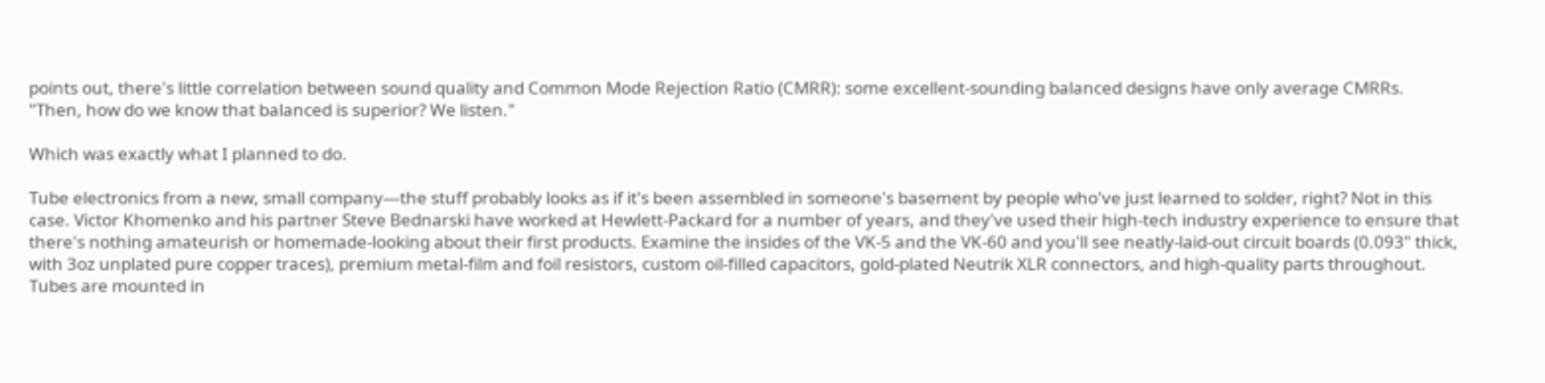points out, there's little correlation between sound quality and Common Mode Rejection Ratio (CMRR): some excellent-sounding balanced designs have only average CMRRs. "Then, how do we know that balanced is superior? We listen."

Which was exactly what I planned to do.

Tube electronics from a new, small company—the stuff probably looks as if it's been assembled in someone's basement by people who've just learned to solder, right? Not in this case. Victor Khomenko and his partner Steve Bednarski have worked at Hewlett-Packard for a number of years, and they've used their high-tech industry experience to ensure that there's nothing amateurish or homemade-looking about their first products. Examine the insides of the VK-5 and the VK-60 and you'll see neatly-laid-out circuit boards (0.093" thick, with 3oz unplated pure copper traces), premium metal-film and foil resistors, custom oil-filled capacitors, gold-plated Neutrik XLR connectors, and high-quality parts throughout. Tubes are mounted in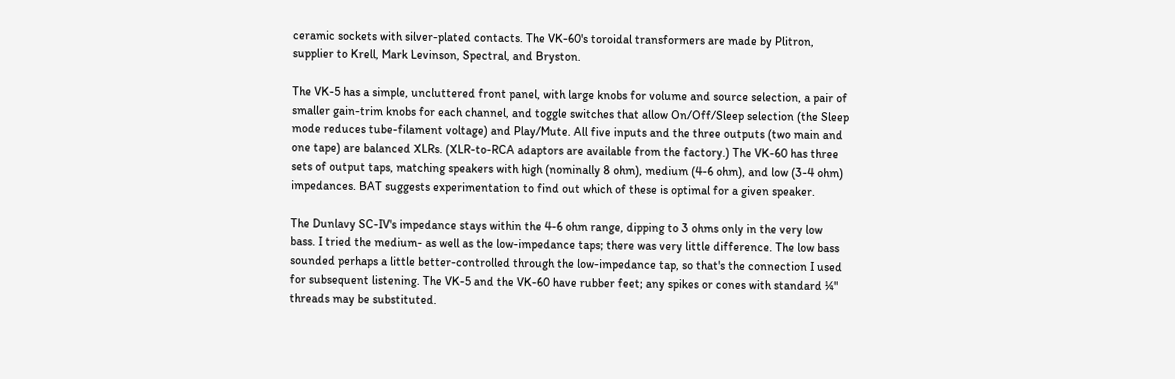ceramic sockets with silver-plated contacts. The VK-60's toroidal transformers are made by Plitron, supplier to Krell, Mark Levinson, Spectral, and Bryston.

The VK-5 has a simple, uncluttered front panel, with large knobs for volume and source selection, a pair of smaller gain-trim knobs for each channel, and toggle switches that allow On/Off/Sleep selection (the Sleep mode reduces tube-filament voltage) and Play/Mute. All five inputs and the three outputs (two main and one tape) are balanced XLRs. (XLR-to-RCA adaptors are available from the factory.) The VK-60 has three sets of output taps, matching speakers with high (nominally 8 ohm), medium (4-6 ohm), and low (3-4 ohm) impedances. BAT suggests experimentation to find out which of these is optimal for a given speaker.

The Dunlavy SC-IV's impedance stays within the 4-6 ohm range, dipping to 3 ohms only in the very low bass. I tried the medium- as well as the low-impedance taps; there was very little difference. The low bass sounded perhaps a little better-controlled through the low-impedance tap, so that's the connection I used for subsequent listening. The VK-5 and the VK-60 have rubber feet; any spikes or cones with standard ¼" threads may be substituted.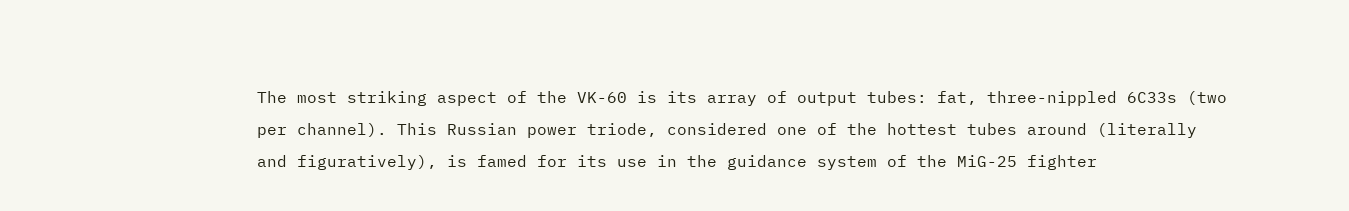The most striking aspect of the VK-60 is its array of output tubes: fat, three-nippled 6C33s (two per channel). This Russian power triode, considered one of the hottest tubes around (literally and figuratively), is famed for its use in the guidance system of the MiG-25 fighter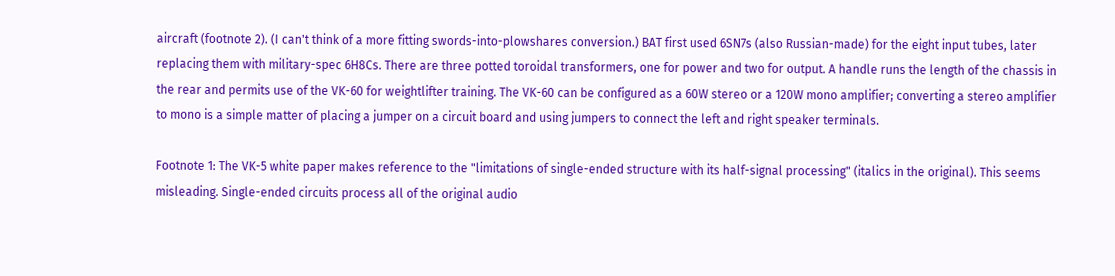aircraft (footnote 2). (I can't think of a more fitting swords-into-plowshares conversion.) BAT first used 6SN7s (also Russian-made) for the eight input tubes, later replacing them with military-spec 6H8Cs. There are three potted toroidal transformers, one for power and two for output. A handle runs the length of the chassis in the rear and permits use of the VK-60 for weightlifter training. The VK-60 can be configured as a 60W stereo or a 120W mono amplifier; converting a stereo amplifier to mono is a simple matter of placing a jumper on a circuit board and using jumpers to connect the left and right speaker terminals.

Footnote 1: The VK-5 white paper makes reference to the "limitations of single-ended structure with its half-signal processing" (italics in the original). This seems misleading. Single-ended circuits process all of the original audio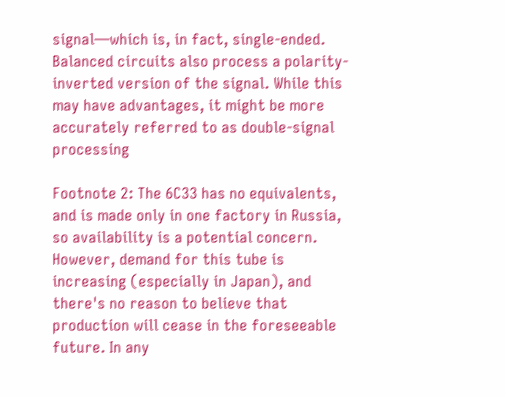signal—which is, in fact, single-ended. Balanced circuits also process a polarity-inverted version of the signal. While this may have advantages, it might be more accurately referred to as double-signal processing

Footnote 2: The 6C33 has no equivalents, and is made only in one factory in Russia, so availability is a potential concern. However, demand for this tube is increasing (especially in Japan), and there's no reason to believe that production will cease in the foreseeable future. In any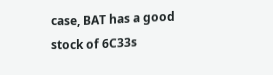case, BAT has a good stock of 6C33s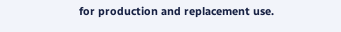for production and replacement use.